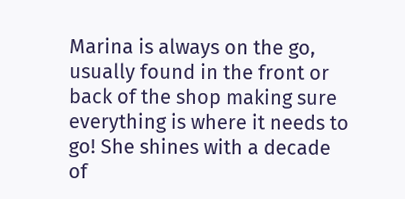Marina is always on the go, usually found in the front or back of the shop making sure everything is where it needs to go! She shines with a decade of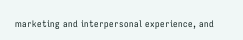marketing and interpersonal experience, and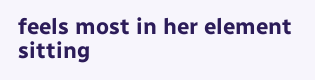feels most in her element sitting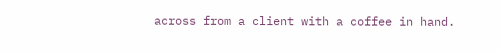across from a client with a coffee in hand.